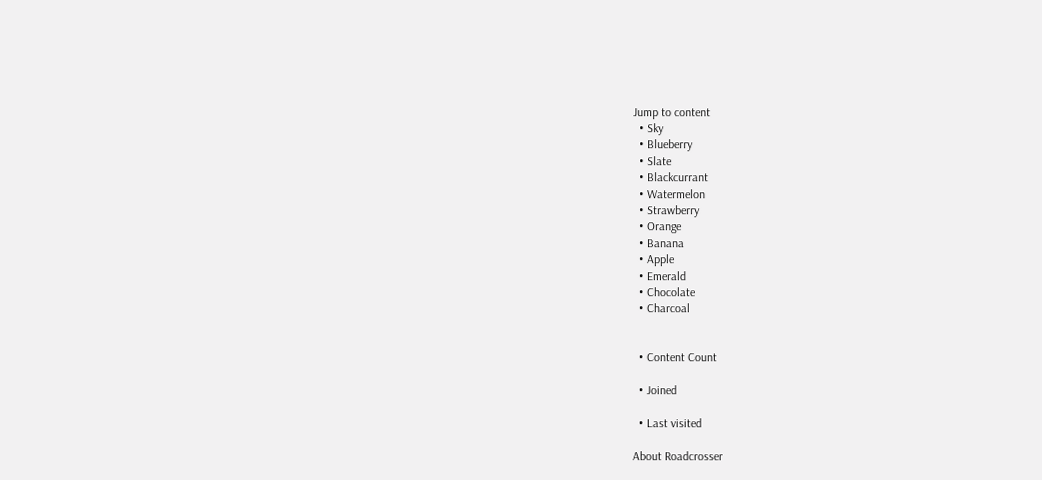Jump to content
  • Sky
  • Blueberry
  • Slate
  • Blackcurrant
  • Watermelon
  • Strawberry
  • Orange
  • Banana
  • Apple
  • Emerald
  • Chocolate
  • Charcoal


  • Content Count

  • Joined

  • Last visited

About Roadcrosser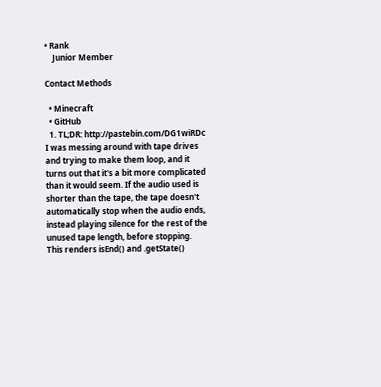• Rank
    Junior Member

Contact Methods

  • Minecraft
  • GitHub
  1. TL;DR: http://pastebin.com/DG1wiRDc I was messing around with tape drives and trying to make them loop, and it turns out that it's a bit more complicated than it would seem. If the audio used is shorter than the tape, the tape doesn't automatically stop when the audio ends, instead playing silence for the rest of the unused tape length, before stopping. This renders isEnd() and .getState()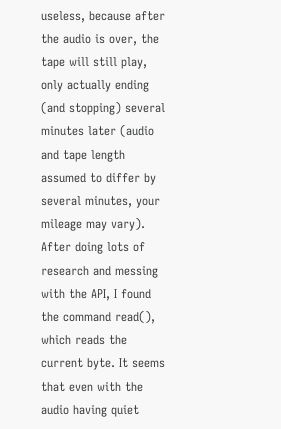useless, because after the audio is over, the tape will still play, only actually ending (and stopping) several minutes later (audio and tape length assumed to differ by several minutes, your mileage may vary). After doing lots of research and messing with the API, I found the command read(), which reads the current byte. It seems that even with the audio having quiet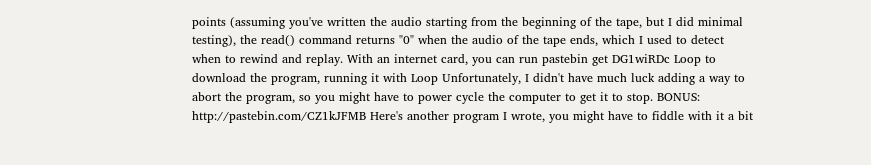points (assuming you've written the audio starting from the beginning of the tape, but I did minimal testing), the read() command returns "0" when the audio of the tape ends, which I used to detect when to rewind and replay. With an internet card, you can run pastebin get DG1wiRDc Loop to download the program, running it with Loop Unfortunately, I didn't have much luck adding a way to abort the program, so you might have to power cycle the computer to get it to stop. BONUS: http://pastebin.com/CZ1kJFMB Here's another program I wrote, you might have to fiddle with it a bit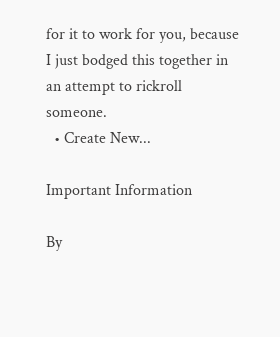for it to work for you, because I just bodged this together in an attempt to rickroll someone.
  • Create New...

Important Information

By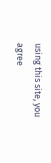using this site, you agree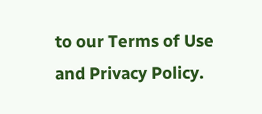to our Terms of Use and Privacy Policy.